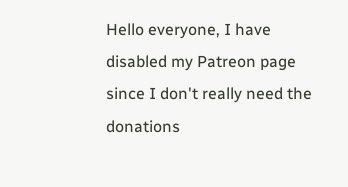Hello everyone, I have disabled my Patreon page since I don't really need the donations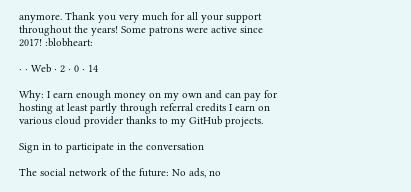anymore. Thank you very much for all your support throughout the years! Some patrons were active since 2017! :blobheart:

· · Web · 2 · 0 · 14

Why: I earn enough money on my own and can pay for hosting at least partly through referral credits I earn on various cloud provider thanks to my GitHub projects.

Sign in to participate in the conversation

The social network of the future: No ads, no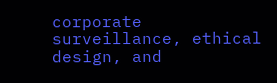corporate surveillance, ethical design, and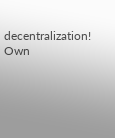decentralization! Own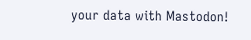your data with Mastodon!